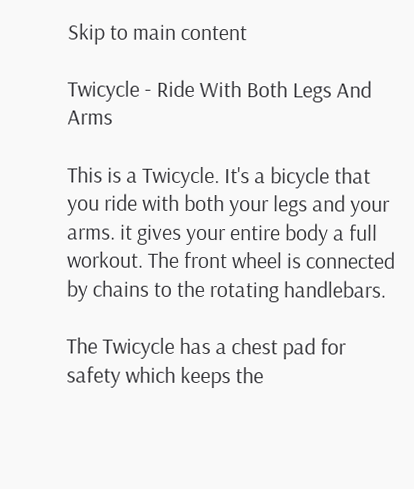Skip to main content

Twicycle - Ride With Both Legs And Arms

This is a Twicycle. It's a bicycle that you ride with both your legs and your arms. it gives your entire body a full workout. The front wheel is connected by chains to the rotating handlebars.

The Twicycle has a chest pad for safety which keeps the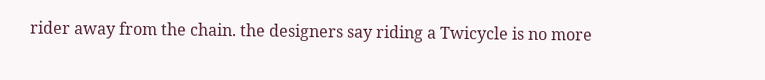rider away from the chain. the designers say riding a Twicycle is no more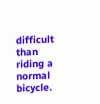difficult than riding a normal bicycle.